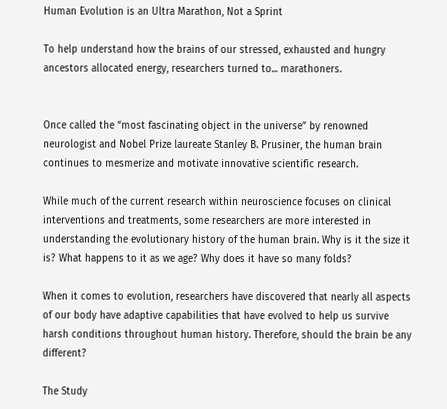Human Evolution is an Ultra Marathon, Not a Sprint

To help understand how the brains of our stressed, exhausted and hungry ancestors allocated energy, researchers turned to... marathoners.


Once called the “most fascinating object in the universe” by renowned neurologist and Nobel Prize laureate Stanley B. Prusiner, the human brain continues to mesmerize and motivate innovative scientific research.

While much of the current research within neuroscience focuses on clinical interventions and treatments, some researchers are more interested in understanding the evolutionary history of the human brain. Why is it the size it is? What happens to it as we age? Why does it have so many folds?

When it comes to evolution, researchers have discovered that nearly all aspects of our body have adaptive capabilities that have evolved to help us survive harsh conditions throughout human history. Therefore, should the brain be any different?

The Study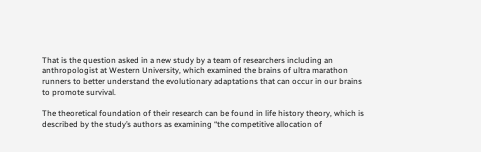That is the question asked in a new study by a team of researchers including an anthropologist at Western University, which examined the brains of ultra marathon runners to better understand the evolutionary adaptations that can occur in our brains to promote survival.

The theoretical foundation of their research can be found in life history theory, which is described by the study’s authors as examining “the competitive allocation of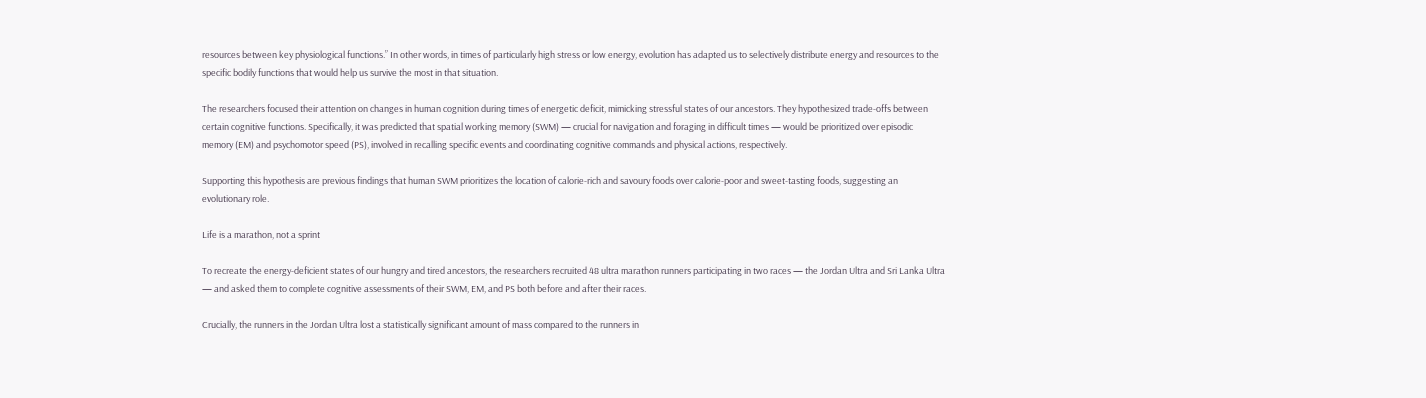resources between key physiological functions.” In other words, in times of particularly high stress or low energy, evolution has adapted us to selectively distribute energy and resources to the specific bodily functions that would help us survive the most in that situation.

The researchers focused their attention on changes in human cognition during times of energetic deficit, mimicking stressful states of our ancestors. They hypothesized trade-offs between certain cognitive functions. Specifically, it was predicted that spatial working memory (SWM) — crucial for navigation and foraging in difficult times — would be prioritized over episodic memory (EM) and psychomotor speed (PS), involved in recalling specific events and coordinating cognitive commands and physical actions, respectively.

Supporting this hypothesis are previous findings that human SWM prioritizes the location of calorie-rich and savoury foods over calorie-poor and sweet-tasting foods, suggesting an evolutionary role.

Life is a marathon, not a sprint

To recreate the energy-deficient states of our hungry and tired ancestors, the researchers recruited 48 ultra marathon runners participating in two races — the Jordan Ultra and Sri Lanka Ultra — and asked them to complete cognitive assessments of their SWM, EM, and PS both before and after their races.

Crucially, the runners in the Jordan Ultra lost a statistically significant amount of mass compared to the runners in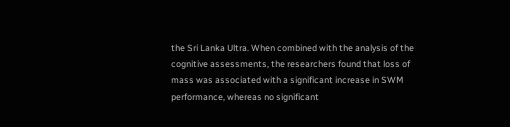the Sri Lanka Ultra. When combined with the analysis of the cognitive assessments, the researchers found that loss of mass was associated with a significant increase in SWM performance, whereas no significant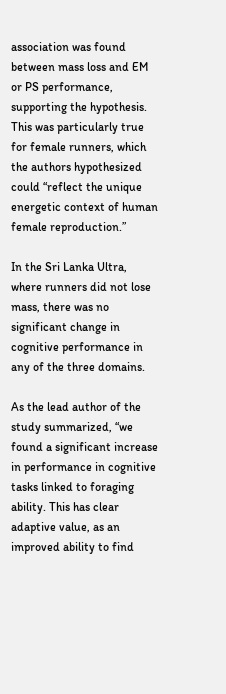association was found between mass loss and EM or PS performance, supporting the hypothesis. This was particularly true for female runners, which the authors hypothesized could “reflect the unique energetic context of human female reproduction.”

In the Sri Lanka Ultra, where runners did not lose mass, there was no significant change in cognitive performance in any of the three domains.

As the lead author of the study summarized, “we found a significant increase in performance in cognitive tasks linked to foraging ability. This has clear adaptive value, as an improved ability to find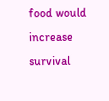food would increase survival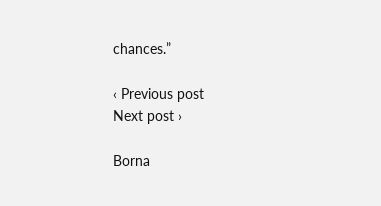chances.”

‹ Previous post
Next post ›

Borna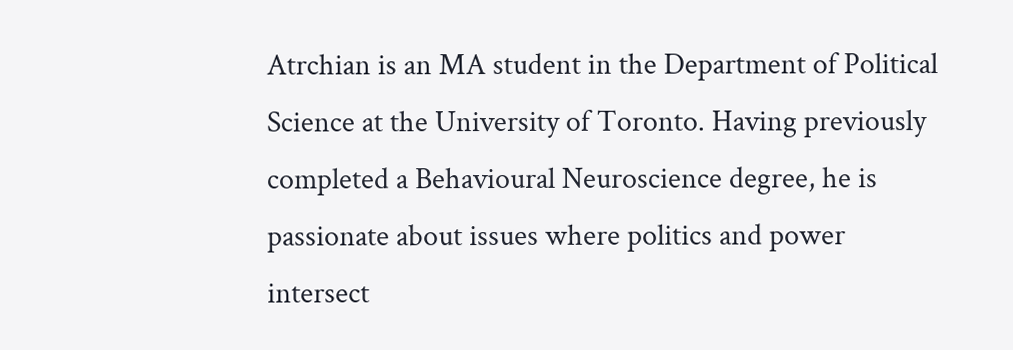Atrchian is an MA student in the Department of Political Science at the University of Toronto. Having previously completed a Behavioural Neuroscience degree, he is passionate about issues where politics and power intersect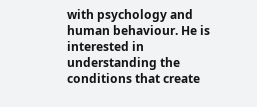with psychology and human behaviour. He is interested in understanding the conditions that create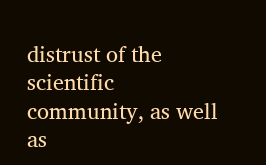distrust of the scientific community, as well as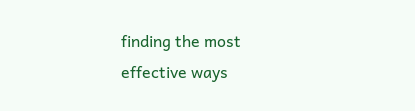finding the most effective ways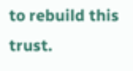to rebuild this trust.